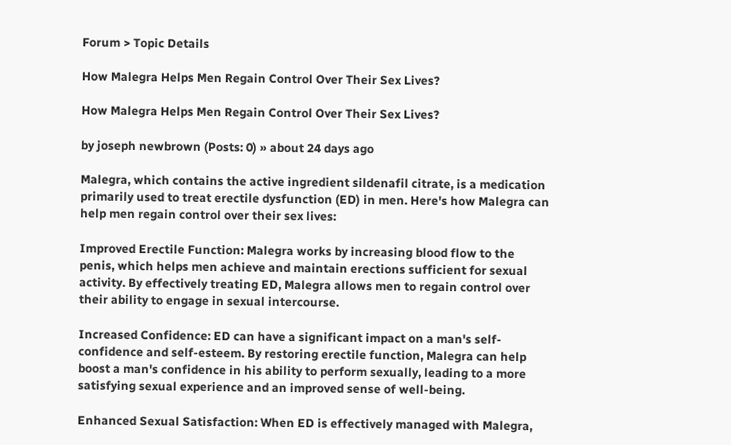Forum > Topic Details

How Malegra Helps Men Regain Control Over Their Sex Lives?

How Malegra Helps Men Regain Control Over Their Sex Lives?

by joseph newbrown (Posts: 0) » about 24 days ago

Malegra, which contains the active ingredient sildenafil citrate, is a medication primarily used to treat erectile dysfunction (ED) in men. Here's how Malegra can help men regain control over their sex lives:

Improved Erectile Function: Malegra works by increasing blood flow to the penis, which helps men achieve and maintain erections sufficient for sexual activity. By effectively treating ED, Malegra allows men to regain control over their ability to engage in sexual intercourse.

Increased Confidence: ED can have a significant impact on a man's self-confidence and self-esteem. By restoring erectile function, Malegra can help boost a man's confidence in his ability to perform sexually, leading to a more satisfying sexual experience and an improved sense of well-being.

Enhanced Sexual Satisfaction: When ED is effectively managed with Malegra,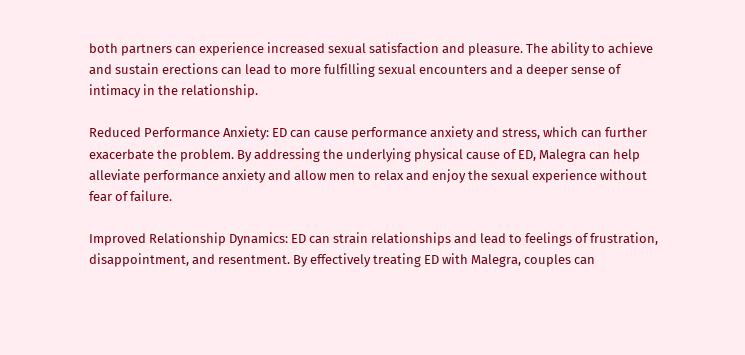both partners can experience increased sexual satisfaction and pleasure. The ability to achieve and sustain erections can lead to more fulfilling sexual encounters and a deeper sense of intimacy in the relationship.

Reduced Performance Anxiety: ED can cause performance anxiety and stress, which can further exacerbate the problem. By addressing the underlying physical cause of ED, Malegra can help alleviate performance anxiety and allow men to relax and enjoy the sexual experience without fear of failure.

Improved Relationship Dynamics: ED can strain relationships and lead to feelings of frustration, disappointment, and resentment. By effectively treating ED with Malegra, couples can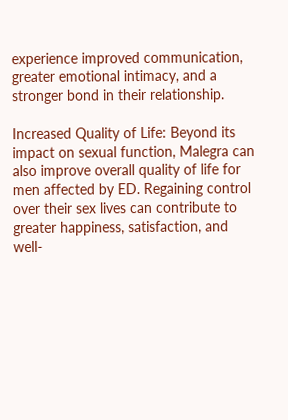experience improved communication, greater emotional intimacy, and a stronger bond in their relationship.

Increased Quality of Life: Beyond its impact on sexual function, Malegra can also improve overall quality of life for men affected by ED. Regaining control over their sex lives can contribute to greater happiness, satisfaction, and well-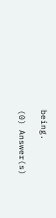being.

(0) Answer(s)